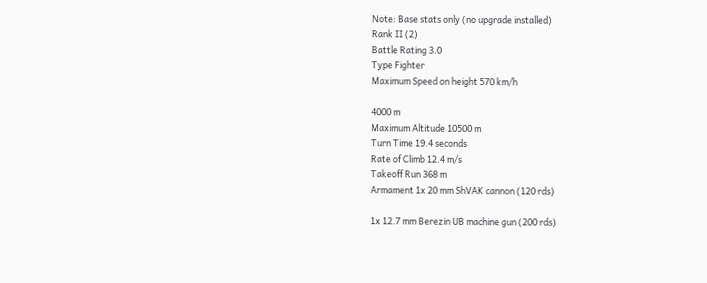Note: Base stats only (no upgrade installed)
Rank II (2)
Battle Rating 3.0
Type Fighter
Maximum Speed on height 570 km/h

4000 m
Maximum Altitude 10500 m
Turn Time 19.4 seconds
Rate of Climb 12.4 m/s
Takeoff Run 368 m
Armament 1x 20 mm ShVAK cannon (120 rds)

1x 12.7 mm Berezin UB machine gun (200 rds)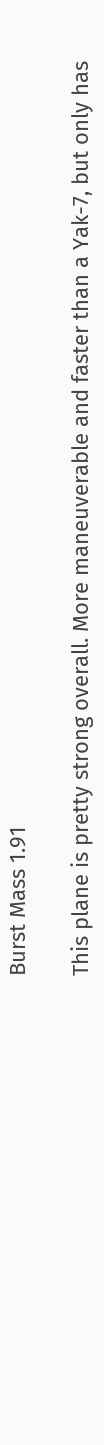Burst Mass 1.91

This plane is pretty strong overall. More maneuverable and faster than a Yak-7, but only has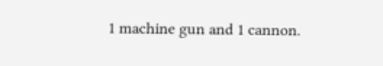1 machine gun and 1 cannon.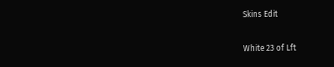Skins Edit

White 23 of Lft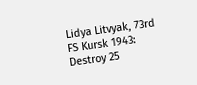Lidya Litvyak, 73rd FS Kursk 1943: Destroy 25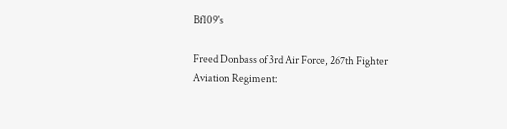Bf109's

Freed Donbass of 3rd Air Force, 267th Fighter Aviation Regiment: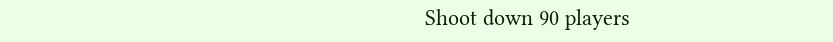Shoot down 90 players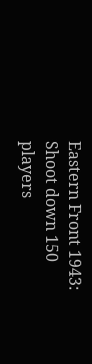Eastern Front 1943: Shoot down 150 players